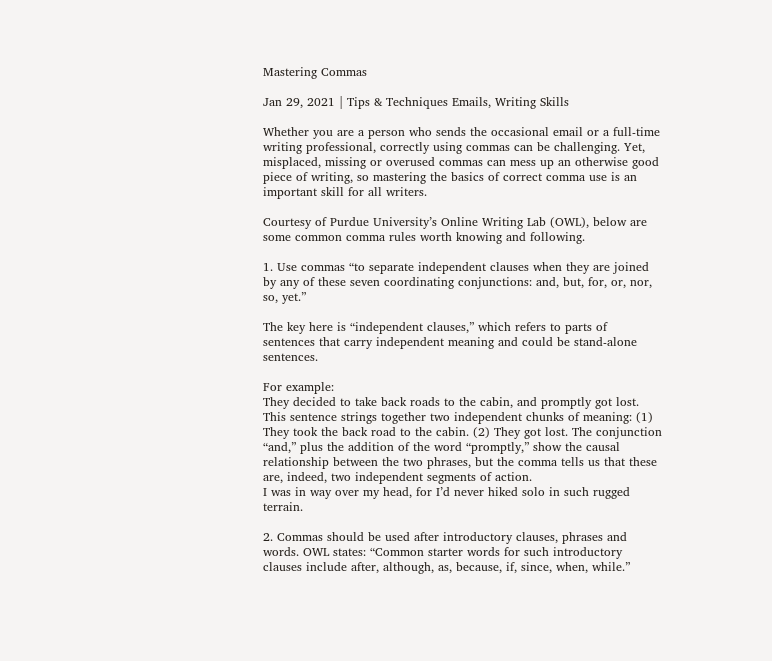Mastering Commas

Jan 29, 2021 | Tips & Techniques Emails, Writing Skills

Whether you are a person who sends the occasional email or a full-time writing professional, correctly using commas can be challenging. Yet, misplaced, missing or overused commas can mess up an otherwise good piece of writing, so mastering the basics of correct comma use is an important skill for all writers.

Courtesy of Purdue University’s Online Writing Lab (OWL), below are some common comma rules worth knowing and following.

1. Use commas “to separate independent clauses when they are joined by any of these seven coordinating conjunctions: and, but, for, or, nor, so, yet.”

The key here is “independent clauses,” which refers to parts of sentences that carry independent meaning and could be stand-alone sentences.

For example:
They decided to take back roads to the cabin, and promptly got lost.
This sentence strings together two independent chunks of meaning: (1) They took the back road to the cabin. (2) They got lost. The conjunction “and,” plus the addition of the word “promptly,” show the causal relationship between the two phrases, but the comma tells us that these are, indeed, two independent segments of action.
I was in way over my head, for I’d never hiked solo in such rugged terrain.

2. Commas should be used after introductory clauses, phrases and words. OWL states: “Common starter words for such introductory clauses include after, although, as, because, if, since, when, while.”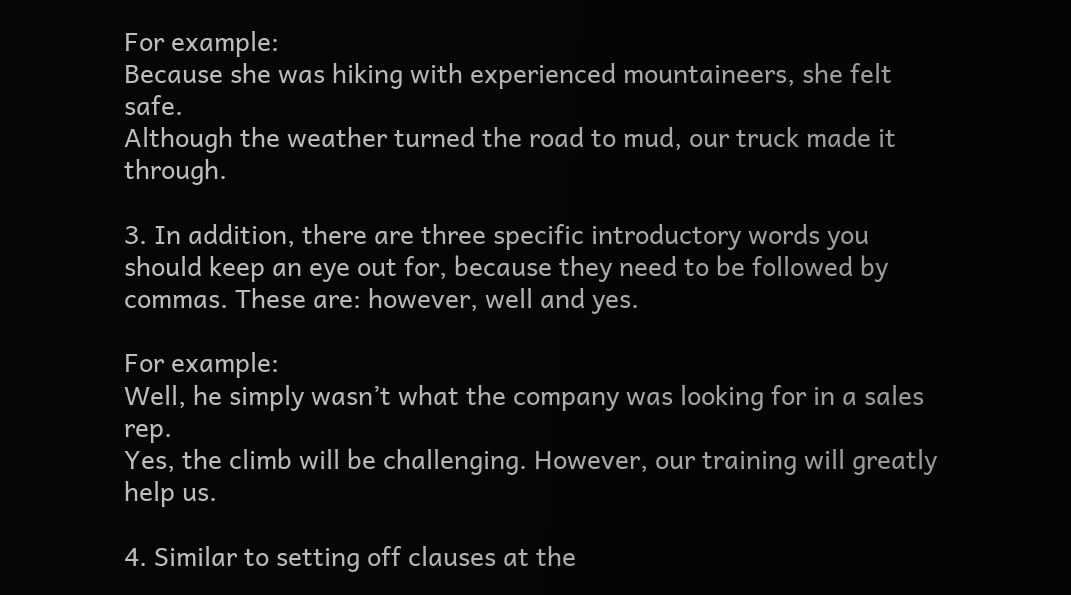For example:
Because she was hiking with experienced mountaineers, she felt safe.
Although the weather turned the road to mud, our truck made it through.

3. In addition, there are three specific introductory words you should keep an eye out for, because they need to be followed by commas. These are: however, well and yes.

For example:
Well, he simply wasn’t what the company was looking for in a sales rep.
Yes, the climb will be challenging. However, our training will greatly help us.

4. Similar to setting off clauses at the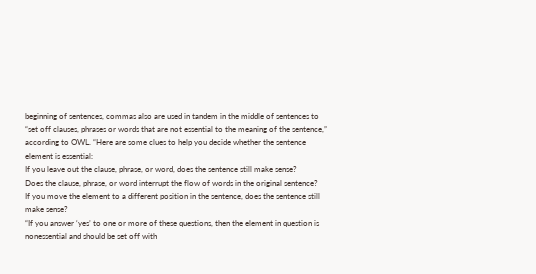beginning of sentences, commas also are used in tandem in the middle of sentences to “set off clauses, phrases or words that are not essential to the meaning of the sentence,” according to OWL. “Here are some clues to help you decide whether the sentence element is essential:
If you leave out the clause, phrase, or word, does the sentence still make sense?
Does the clause, phrase, or word interrupt the flow of words in the original sentence?
If you move the element to a different position in the sentence, does the sentence still make sense?
“If you answer ‘yes’ to one or more of these questions, then the element in question is nonessential and should be set off with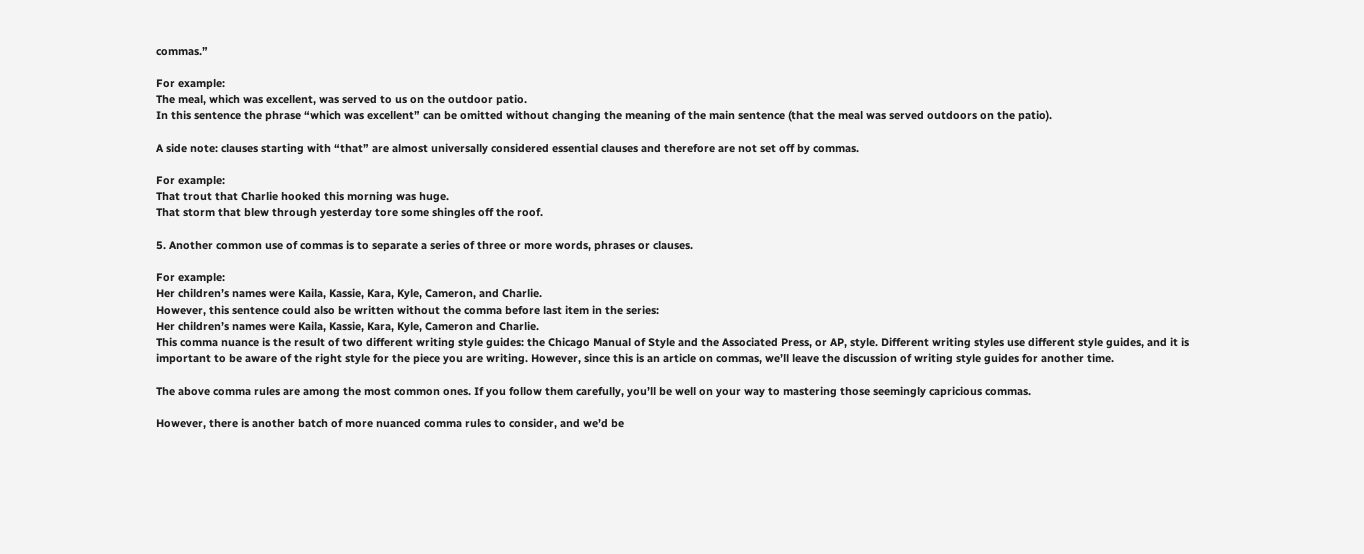commas.”

For example:
The meal, which was excellent, was served to us on the outdoor patio.
In this sentence the phrase “which was excellent” can be omitted without changing the meaning of the main sentence (that the meal was served outdoors on the patio).

A side note: clauses starting with “that” are almost universally considered essential clauses and therefore are not set off by commas.

For example:
That trout that Charlie hooked this morning was huge.
That storm that blew through yesterday tore some shingles off the roof.

5. Another common use of commas is to separate a series of three or more words, phrases or clauses.

For example:
Her children’s names were Kaila, Kassie, Kara, Kyle, Cameron, and Charlie.
However, this sentence could also be written without the comma before last item in the series:
Her children’s names were Kaila, Kassie, Kara, Kyle, Cameron and Charlie.
This comma nuance is the result of two different writing style guides: the Chicago Manual of Style and the Associated Press, or AP, style. Different writing styles use different style guides, and it is important to be aware of the right style for the piece you are writing. However, since this is an article on commas, we’ll leave the discussion of writing style guides for another time.

The above comma rules are among the most common ones. If you follow them carefully, you’ll be well on your way to mastering those seemingly capricious commas.

However, there is another batch of more nuanced comma rules to consider, and we’d be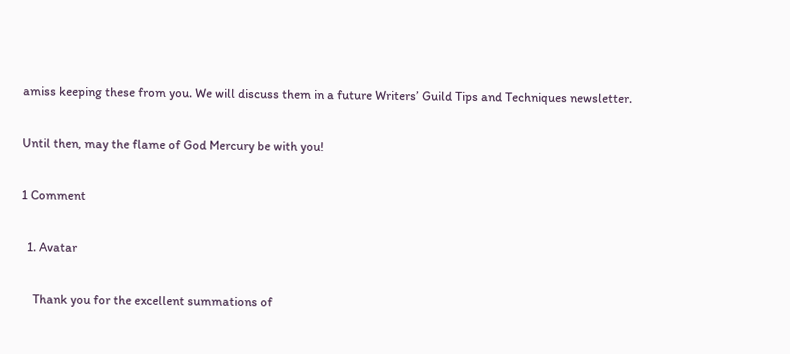amiss keeping these from you. We will discuss them in a future Writers’ Guild Tips and Techniques newsletter.

Until then, may the flame of God Mercury be with you!

1 Comment

  1. Avatar

    Thank you for the excellent summations of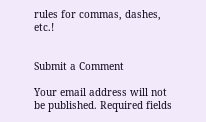rules for commas, dashes, etc.!


Submit a Comment

Your email address will not be published. Required fields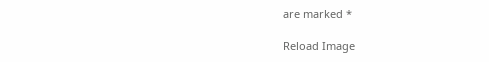are marked *

Reload Image